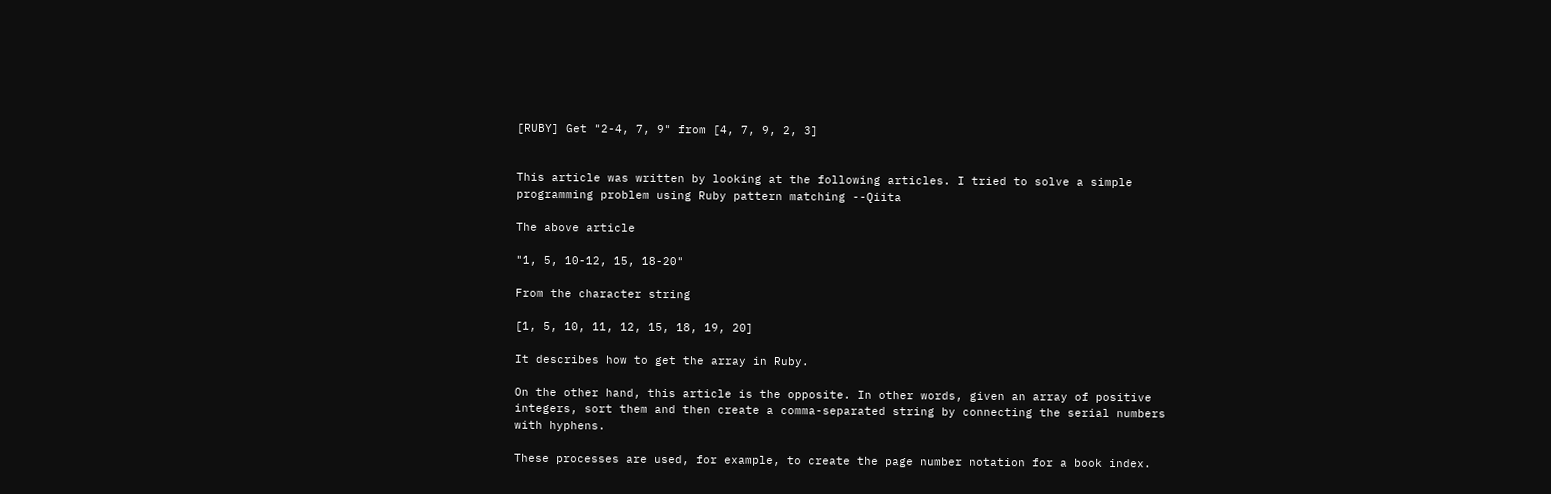[RUBY] Get "2-4, 7, 9" from [4, 7, 9, 2, 3]


This article was written by looking at the following articles. I tried to solve a simple programming problem using Ruby pattern matching --Qiita

The above article

"1, 5, 10-12, 15, 18-20"

From the character string

[1, 5, 10, 11, 12, 15, 18, 19, 20]

It describes how to get the array in Ruby.

On the other hand, this article is the opposite. In other words, given an array of positive integers, sort them and then create a comma-separated string by connecting the serial numbers with hyphens.

These processes are used, for example, to create the page number notation for a book index.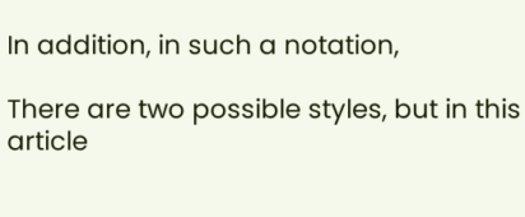In addition, in such a notation,

There are two possible styles, but in this article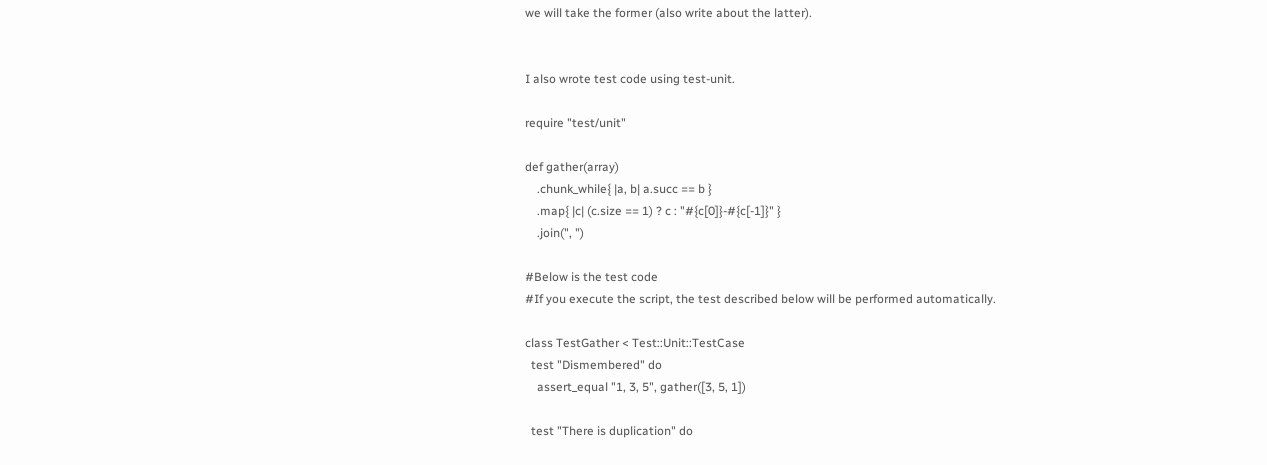we will take the former (also write about the latter).


I also wrote test code using test-unit.

require "test/unit"

def gather(array)
    .chunk_while{ |a, b| a.succ == b }
    .map{ |c| (c.size == 1) ? c : "#{c[0]}-#{c[-1]}" }
    .join(", ")

#Below is the test code
#If you execute the script, the test described below will be performed automatically.

class TestGather < Test::Unit::TestCase
  test "Dismembered" do
    assert_equal "1, 3, 5", gather([3, 5, 1])

  test "There is duplication" do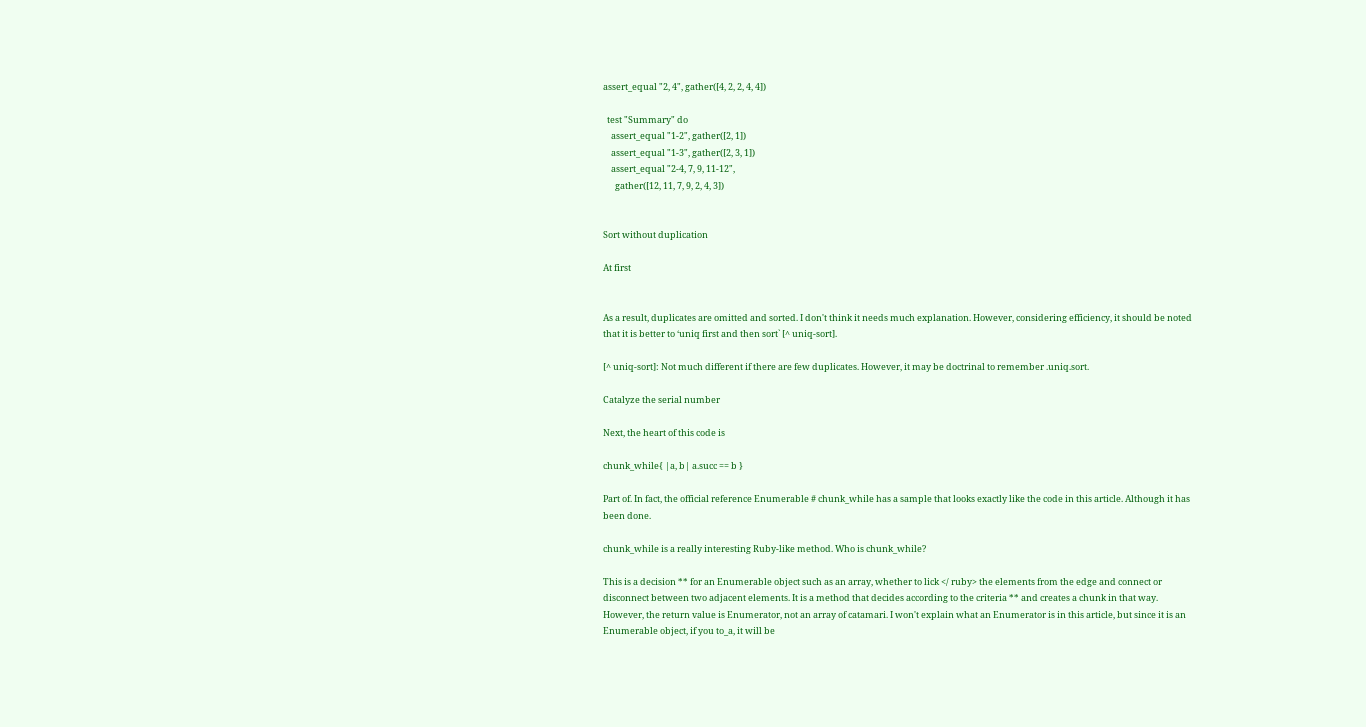assert_equal "2, 4", gather([4, 2, 2, 4, 4])

  test "Summary" do
    assert_equal "1-2", gather([2, 1])
    assert_equal "1-3", gather([2, 3, 1])
    assert_equal "2-4, 7, 9, 11-12",
      gather([12, 11, 7, 9, 2, 4, 3])


Sort without duplication

At first


As a result, duplicates are omitted and sorted. I don't think it needs much explanation. However, considering efficiency, it should be noted that it is better to ʻuniq first and then sort` [^ uniq-sort].

[^ uniq-sort]: Not much different if there are few duplicates. However, it may be doctrinal to remember .uniq.sort.

Catalyze the serial number

Next, the heart of this code is

chunk_while{ |a, b| a.succ == b }

Part of. In fact, the official reference Enumerable # chunk_while has a sample that looks exactly like the code in this article. Although it has been done.

chunk_while is a really interesting Ruby-like method. Who is chunk_while?

This is a decision ** for an Enumerable object such as an array, whether to lick </ ruby> the elements from the edge and connect or disconnect between two adjacent elements. It is a method that decides according to the criteria ** and creates a chunk in that way. However, the return value is Enumerator, not an array of catamari. I won't explain what an Enumerator is in this article, but since it is an Enumerable object, if you to_a, it will be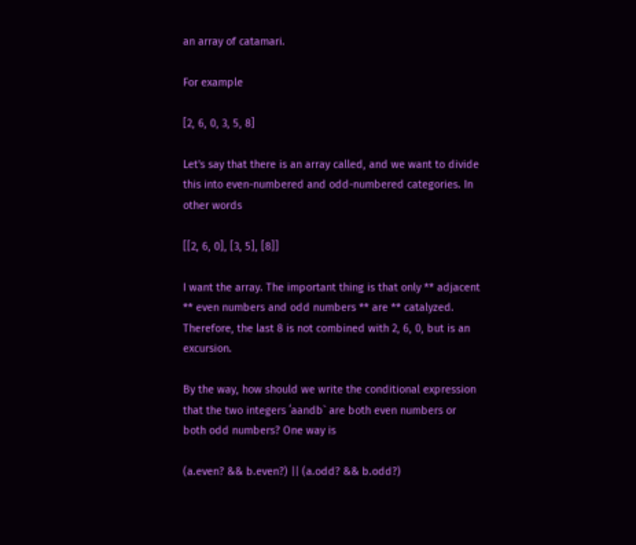an array of catamari.

For example

[2, 6, 0, 3, 5, 8]

Let's say that there is an array called, and we want to divide this into even-numbered and odd-numbered categories. In other words

[[2, 6, 0], [3, 5], [8]]

I want the array. The important thing is that only ** adjacent ** even numbers and odd numbers ** are ** catalyzed. Therefore, the last 8 is not combined with 2, 6, 0, but is an excursion.

By the way, how should we write the conditional expression that the two integers ʻaandb` are both even numbers or both odd numbers? One way is

(a.even? && b.even?) || (a.odd? && b.odd?)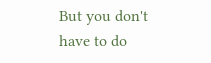But you don't have to do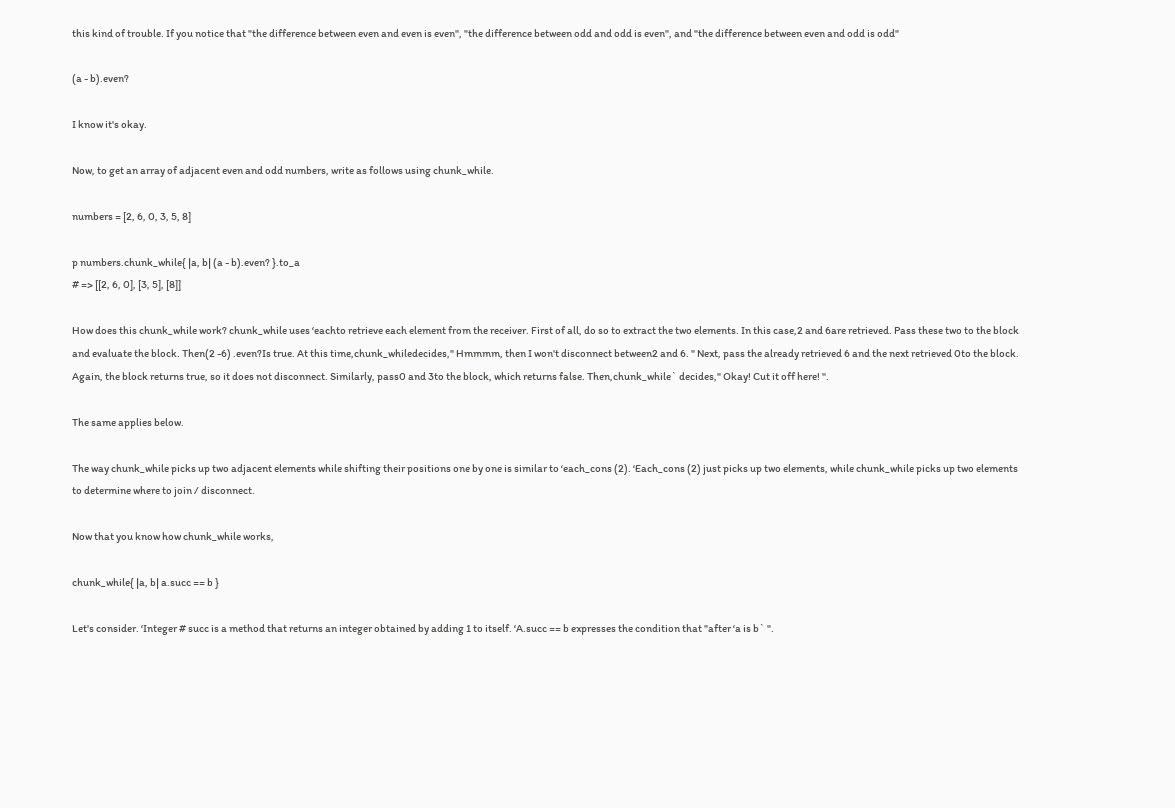this kind of trouble. If you notice that "the difference between even and even is even", "the difference between odd and odd is even", and "the difference between even and odd is odd"

(a - b).even?

I know it's okay.

Now, to get an array of adjacent even and odd numbers, write as follows using chunk_while.

numbers = [2, 6, 0, 3, 5, 8]

p numbers.chunk_while{ |a, b| (a - b).even? }.to_a
# => [[2, 6, 0], [3, 5], [8]]

How does this chunk_while work? chunk_while uses ʻeachto retrieve each element from the receiver. First of all, do so to extract the two elements. In this case,2 and 6are retrieved. Pass these two to the block and evaluate the block. Then(2 -6) .even?Is true. At this time,chunk_whiledecides," Hmmmm, then I won't disconnect between2 and 6. " Next, pass the already retrieved 6 and the next retrieved 0to the block. Again, the block returns true, so it does not disconnect. Similarly, pass0 and 3to the block, which returns false. Then,chunk_while` decides," Okay! Cut it off here! ".

The same applies below.

The way chunk_while picks up two adjacent elements while shifting their positions one by one is similar to ʻeach_cons (2). ʻEach_cons (2) just picks up two elements, while chunk_while picks up two elements to determine where to join / disconnect.

Now that you know how chunk_while works,

chunk_while{ |a, b| a.succ == b }

Let's consider. ʻInteger # succ is a method that returns an integer obtained by adding 1 to itself. ʻA.succ == b expresses the condition that "after ʻa is b` ".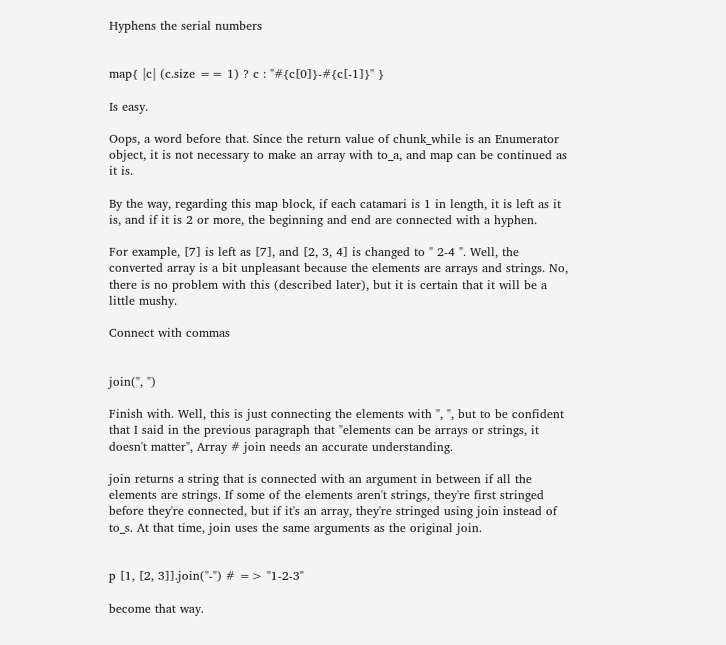Hyphens the serial numbers


map{ |c| (c.size == 1) ? c : "#{c[0]}-#{c[-1]}" }

Is easy.

Oops, a word before that. Since the return value of chunk_while is an Enumerator object, it is not necessary to make an array with to_a, and map can be continued as it is.

By the way, regarding this map block, if each catamari is 1 in length, it is left as it is, and if it is 2 or more, the beginning and end are connected with a hyphen.

For example, [7] is left as [7], and [2, 3, 4] is changed to " 2-4 ". Well, the converted array is a bit unpleasant because the elements are arrays and strings. No, there is no problem with this (described later), but it is certain that it will be a little mushy.

Connect with commas


join(", ")

Finish with. Well, this is just connecting the elements with ", ", but to be confident that I said in the previous paragraph that "elements can be arrays or strings, it doesn't matter", Array # join needs an accurate understanding.

join returns a string that is connected with an argument in between if all the elements are strings. If some of the elements aren't strings, they're first stringed before they're connected, but if it's an array, they're stringed using join instead of to_s. At that time, join uses the same arguments as the original join.


p [1, [2, 3]].join("-") # => "1-2-3"

become that way.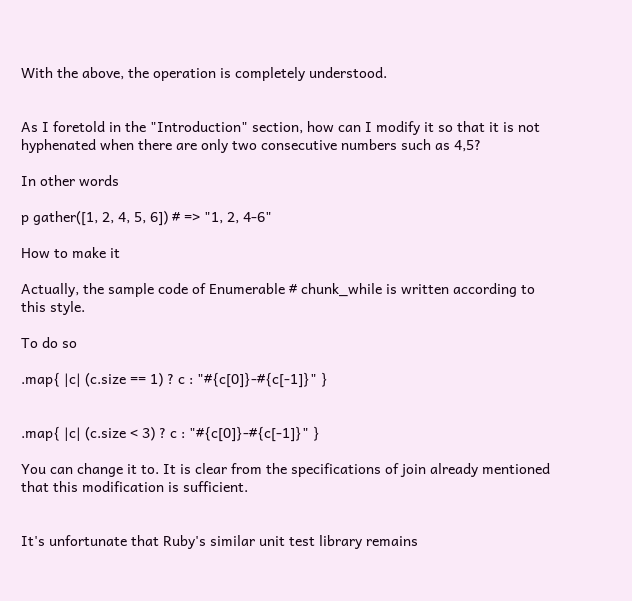With the above, the operation is completely understood.


As I foretold in the "Introduction" section, how can I modify it so that it is not hyphenated when there are only two consecutive numbers such as 4,5?

In other words

p gather([1, 2, 4, 5, 6]) # => "1, 2, 4-6"

How to make it

Actually, the sample code of Enumerable # chunk_while is written according to this style.

To do so

.map{ |c| (c.size == 1) ? c : "#{c[0]}-#{c[-1]}" }


.map{ |c| (c.size < 3) ? c : "#{c[0]}-#{c[-1]}" }

You can change it to. It is clear from the specifications of join already mentioned that this modification is sufficient.


It's unfortunate that Ruby's similar unit test library remains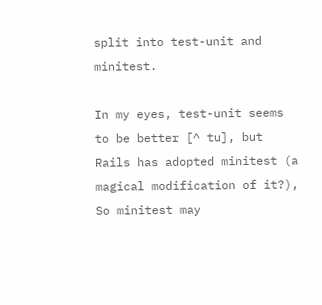split into test-unit and minitest.

In my eyes, test-unit seems to be better [^ tu], but Rails has adopted minitest (a magical modification of it?), So minitest may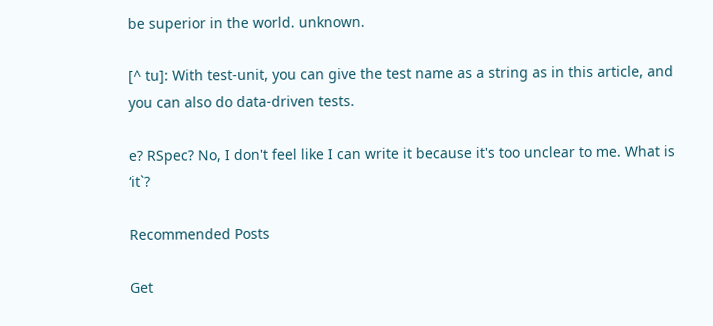be superior in the world. unknown.

[^ tu]: With test-unit, you can give the test name as a string as in this article, and you can also do data-driven tests.

e? RSpec? No, I don't feel like I can write it because it's too unclear to me. What is ʻit`?

Recommended Posts

Get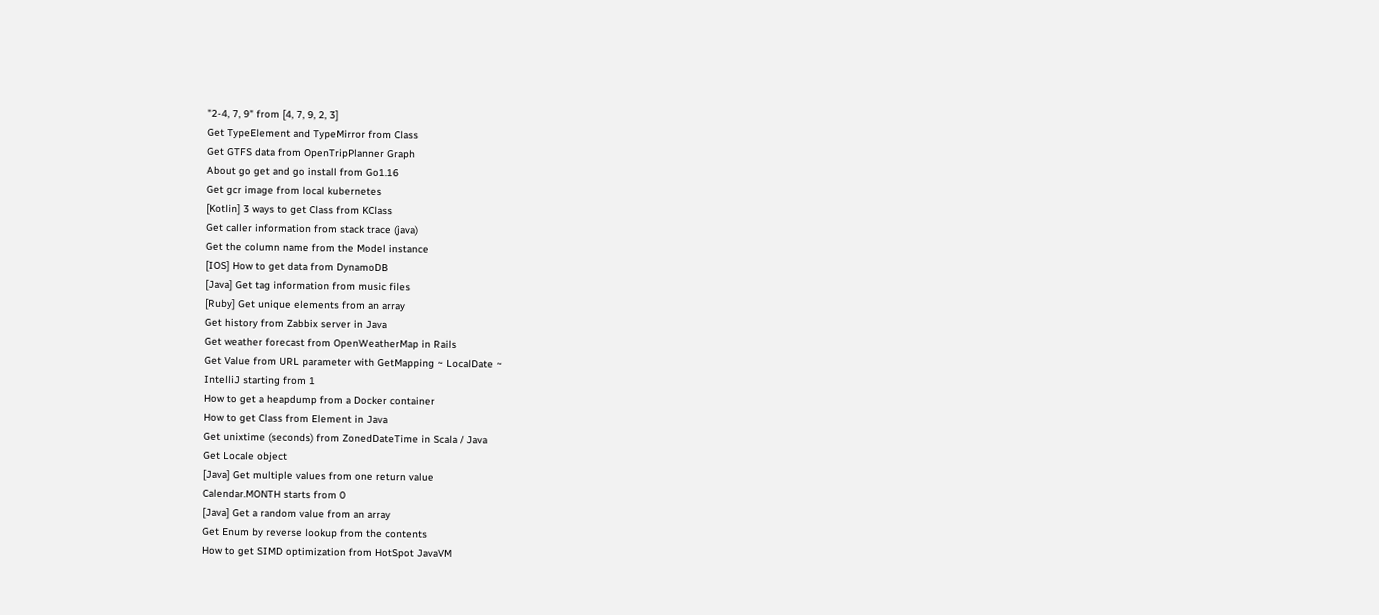"2-4, 7, 9" from [4, 7, 9, 2, 3]
Get TypeElement and TypeMirror from Class
Get GTFS data from OpenTripPlanner Graph
About go get and go install from Go1.16
Get gcr image from local kubernetes
[Kotlin] 3 ways to get Class from KClass
Get caller information from stack trace (java)
Get the column name from the Model instance
[IOS] How to get data from DynamoDB
[Java] Get tag information from music files
[Ruby] Get unique elements from an array
Get history from Zabbix server in Java
Get weather forecast from OpenWeatherMap in Rails
Get Value from URL parameter with GetMapping ~ LocalDate ~
IntelliJ starting from 1
How to get a heapdump from a Docker container
How to get Class from Element in Java
Get unixtime (seconds) from ZonedDateTime in Scala / Java
Get Locale object
[Java] Get multiple values from one return value
Calendar.MONTH starts from 0
[Java] Get a random value from an array
Get Enum by reverse lookup from the contents
How to get SIMD optimization from HotSpot JavaVM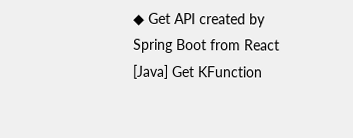◆ Get API created by Spring Boot from React
[Java] Get KFunction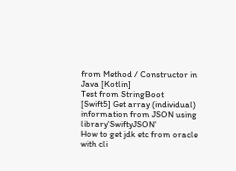from Method / Constructor in Java [Kotlin]
Test from StringBoot
[Swift5] Get array (individual) information from JSON using library'SwiftyJSON'
How to get jdk etc from oracle with cli